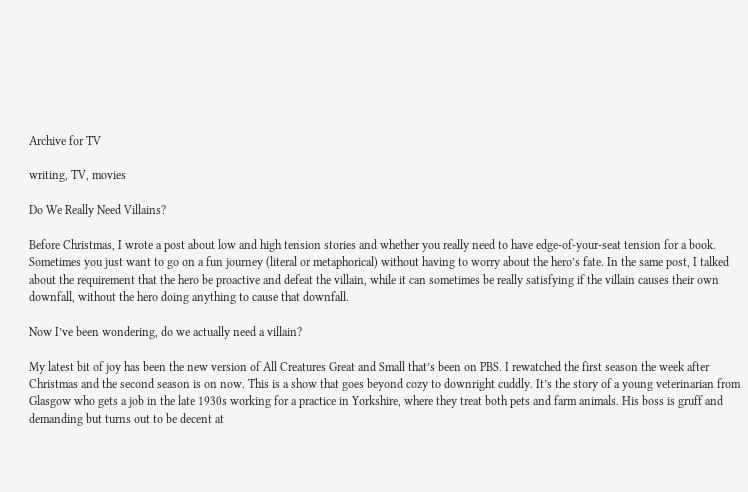Archive for TV

writing, TV, movies

Do We Really Need Villains?

Before Christmas, I wrote a post about low and high tension stories and whether you really need to have edge-of-your-seat tension for a book. Sometimes you just want to go on a fun journey (literal or metaphorical) without having to worry about the hero’s fate. In the same post, I talked about the requirement that the hero be proactive and defeat the villain, while it can sometimes be really satisfying if the villain causes their own downfall, without the hero doing anything to cause that downfall.

Now I’ve been wondering, do we actually need a villain?

My latest bit of joy has been the new version of All Creatures Great and Small that’s been on PBS. I rewatched the first season the week after Christmas and the second season is on now. This is a show that goes beyond cozy to downright cuddly. It’s the story of a young veterinarian from Glasgow who gets a job in the late 1930s working for a practice in Yorkshire, where they treat both pets and farm animals. His boss is gruff and demanding but turns out to be decent at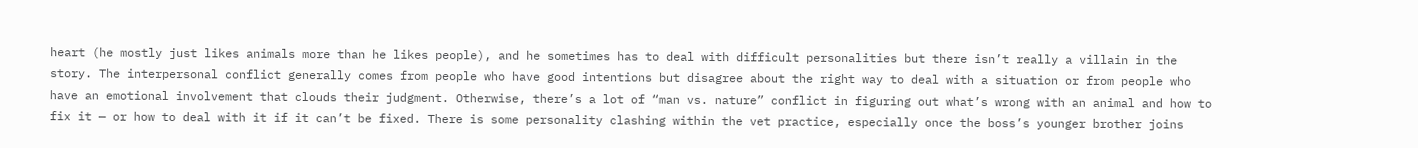heart (he mostly just likes animals more than he likes people), and he sometimes has to deal with difficult personalities but there isn’t really a villain in the story. The interpersonal conflict generally comes from people who have good intentions but disagree about the right way to deal with a situation or from people who have an emotional involvement that clouds their judgment. Otherwise, there’s a lot of “man vs. nature” conflict in figuring out what’s wrong with an animal and how to fix it — or how to deal with it if it can’t be fixed. There is some personality clashing within the vet practice, especially once the boss’s younger brother joins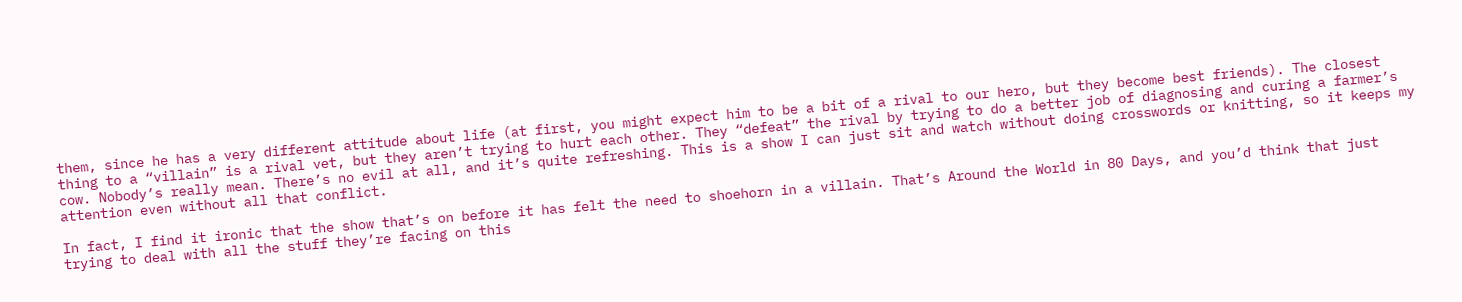them, since he has a very different attitude about life (at first, you might expect him to be a bit of a rival to our hero, but they become best friends). The closest thing to a “villain” is a rival vet, but they aren’t trying to hurt each other. They “defeat” the rival by trying to do a better job of diagnosing and curing a farmer’s cow. Nobody’s really mean. There’s no evil at all, and it’s quite refreshing. This is a show I can just sit and watch without doing crosswords or knitting, so it keeps my attention even without all that conflict.

In fact, I find it ironic that the show that’s on before it has felt the need to shoehorn in a villain. That’s Around the World in 80 Days, and you’d think that just trying to deal with all the stuff they’re facing on this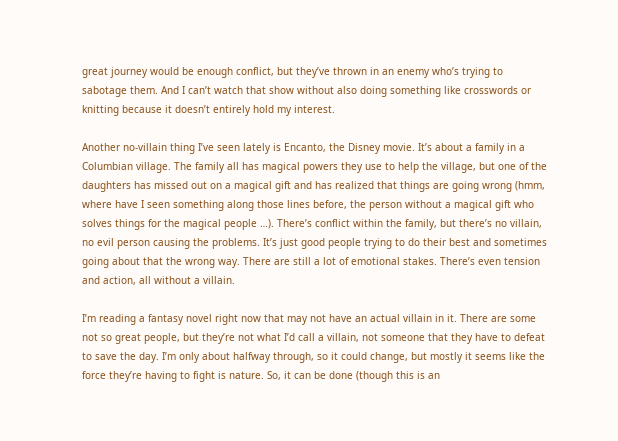great journey would be enough conflict, but they’ve thrown in an enemy who’s trying to sabotage them. And I can’t watch that show without also doing something like crosswords or knitting because it doesn’t entirely hold my interest.

Another no-villain thing I’ve seen lately is Encanto, the Disney movie. It’s about a family in a Columbian village. The family all has magical powers they use to help the village, but one of the daughters has missed out on a magical gift and has realized that things are going wrong (hmm, where have I seen something along those lines before, the person without a magical gift who solves things for the magical people …). There’s conflict within the family, but there’s no villain, no evil person causing the problems. It’s just good people trying to do their best and sometimes going about that the wrong way. There are still a lot of emotional stakes. There’s even tension and action, all without a villain.

I’m reading a fantasy novel right now that may not have an actual villain in it. There are some not so great people, but they’re not what I’d call a villain, not someone that they have to defeat to save the day. I’m only about halfway through, so it could change, but mostly it seems like the force they’re having to fight is nature. So, it can be done (though this is an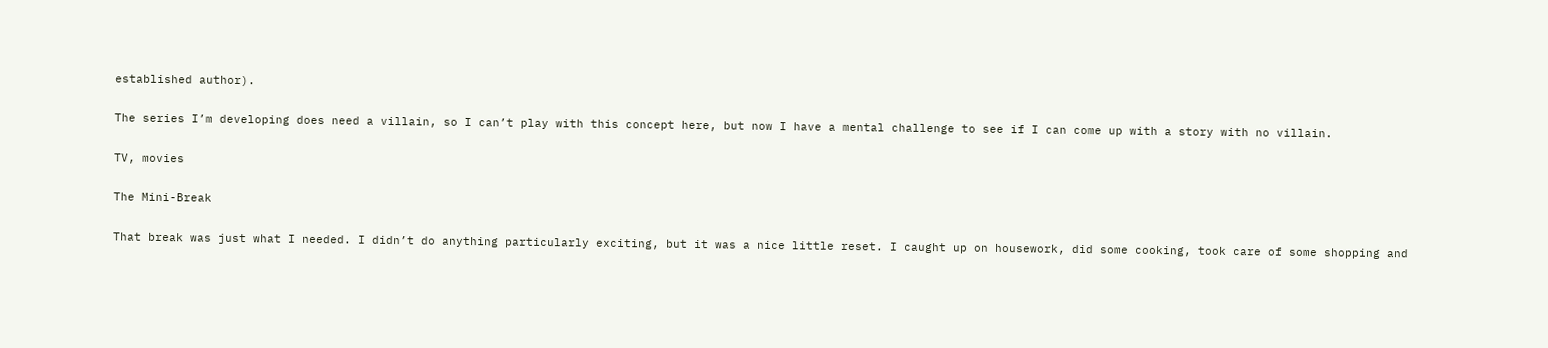established author).

The series I’m developing does need a villain, so I can’t play with this concept here, but now I have a mental challenge to see if I can come up with a story with no villain.

TV, movies

The Mini-Break

That break was just what I needed. I didn’t do anything particularly exciting, but it was a nice little reset. I caught up on housework, did some cooking, took care of some shopping and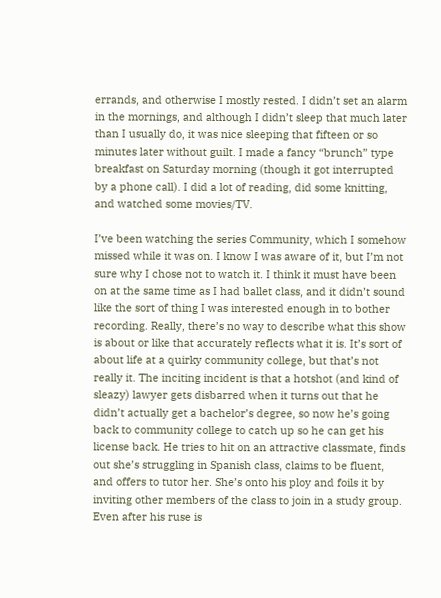errands, and otherwise I mostly rested. I didn’t set an alarm in the mornings, and although I didn’t sleep that much later than I usually do, it was nice sleeping that fifteen or so minutes later without guilt. I made a fancy “brunch” type breakfast on Saturday morning (though it got interrupted by a phone call). I did a lot of reading, did some knitting, and watched some movies/TV.

I’ve been watching the series Community, which I somehow missed while it was on. I know I was aware of it, but I’m not sure why I chose not to watch it. I think it must have been on at the same time as I had ballet class, and it didn’t sound like the sort of thing I was interested enough in to bother recording. Really, there’s no way to describe what this show is about or like that accurately reflects what it is. It’s sort of about life at a quirky community college, but that’s not really it. The inciting incident is that a hotshot (and kind of sleazy) lawyer gets disbarred when it turns out that he didn’t actually get a bachelor’s degree, so now he’s going back to community college to catch up so he can get his license back. He tries to hit on an attractive classmate, finds out she’s struggling in Spanish class, claims to be fluent, and offers to tutor her. She’s onto his ploy and foils it by inviting other members of the class to join in a study group. Even after his ruse is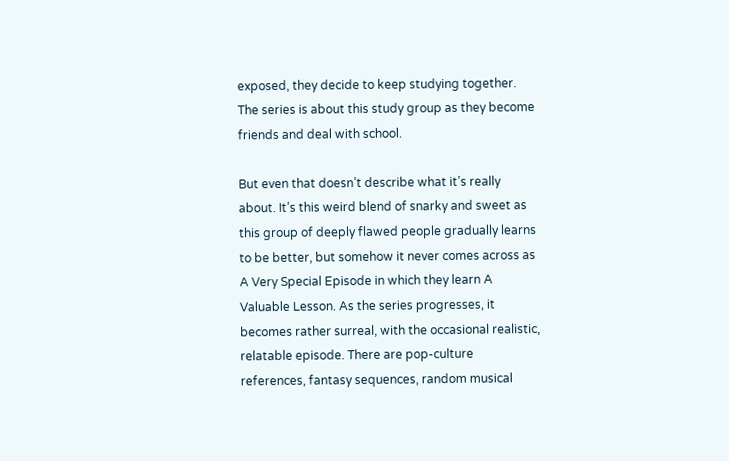exposed, they decide to keep studying together. The series is about this study group as they become friends and deal with school.

But even that doesn’t describe what it’s really about. It’s this weird blend of snarky and sweet as this group of deeply flawed people gradually learns to be better, but somehow it never comes across as A Very Special Episode in which they learn A Valuable Lesson. As the series progresses, it becomes rather surreal, with the occasional realistic, relatable episode. There are pop-culture references, fantasy sequences, random musical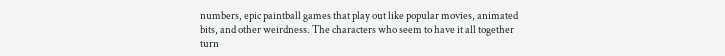numbers, epic paintball games that play out like popular movies, animated bits, and other weirdness. The characters who seem to have it all together turn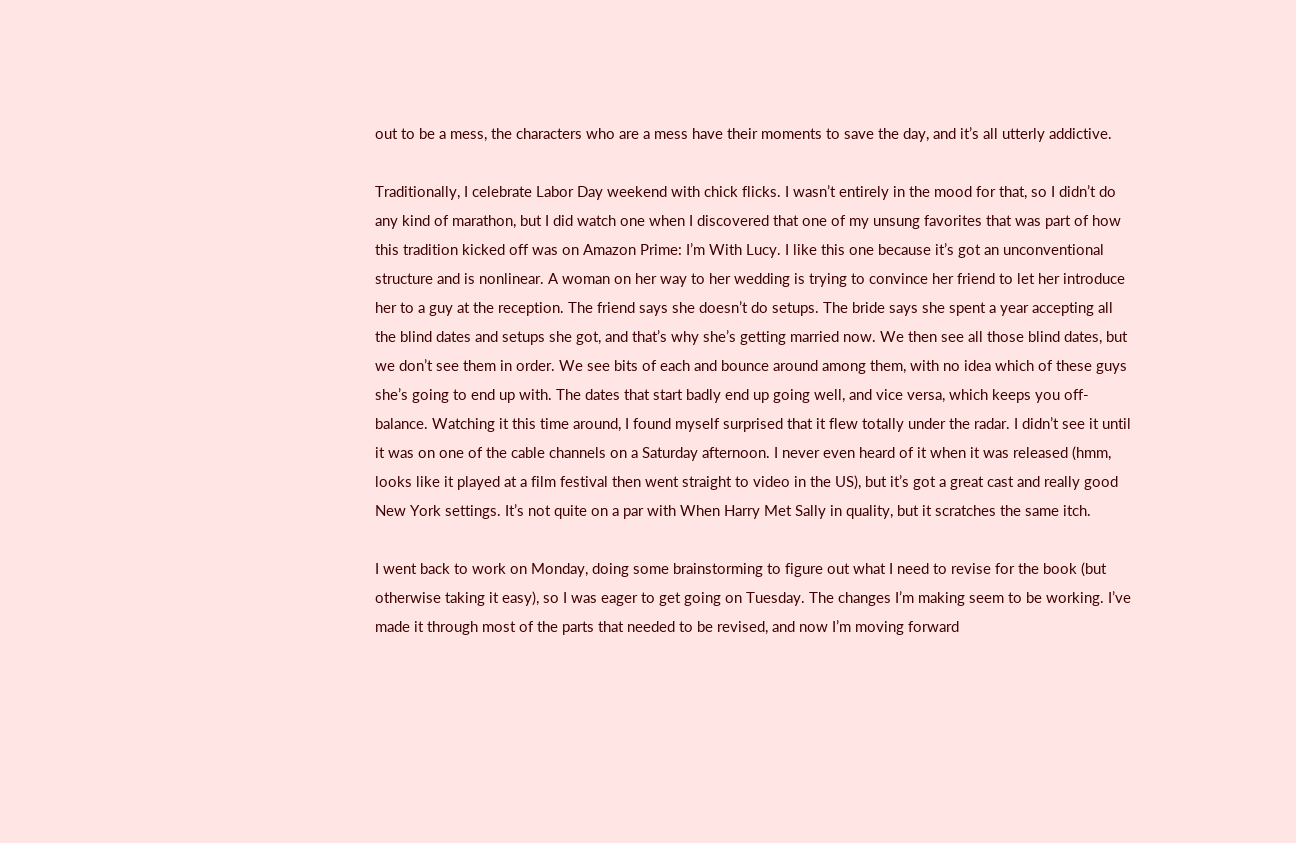out to be a mess, the characters who are a mess have their moments to save the day, and it’s all utterly addictive.

Traditionally, I celebrate Labor Day weekend with chick flicks. I wasn’t entirely in the mood for that, so I didn’t do any kind of marathon, but I did watch one when I discovered that one of my unsung favorites that was part of how this tradition kicked off was on Amazon Prime: I’m With Lucy. I like this one because it’s got an unconventional structure and is nonlinear. A woman on her way to her wedding is trying to convince her friend to let her introduce her to a guy at the reception. The friend says she doesn’t do setups. The bride says she spent a year accepting all the blind dates and setups she got, and that’s why she’s getting married now. We then see all those blind dates, but we don’t see them in order. We see bits of each and bounce around among them, with no idea which of these guys she’s going to end up with. The dates that start badly end up going well, and vice versa, which keeps you off-balance. Watching it this time around, I found myself surprised that it flew totally under the radar. I didn’t see it until it was on one of the cable channels on a Saturday afternoon. I never even heard of it when it was released (hmm, looks like it played at a film festival then went straight to video in the US), but it’s got a great cast and really good New York settings. It’s not quite on a par with When Harry Met Sally in quality, but it scratches the same itch.

I went back to work on Monday, doing some brainstorming to figure out what I need to revise for the book (but otherwise taking it easy), so I was eager to get going on Tuesday. The changes I’m making seem to be working. I’ve made it through most of the parts that needed to be revised, and now I’m moving forward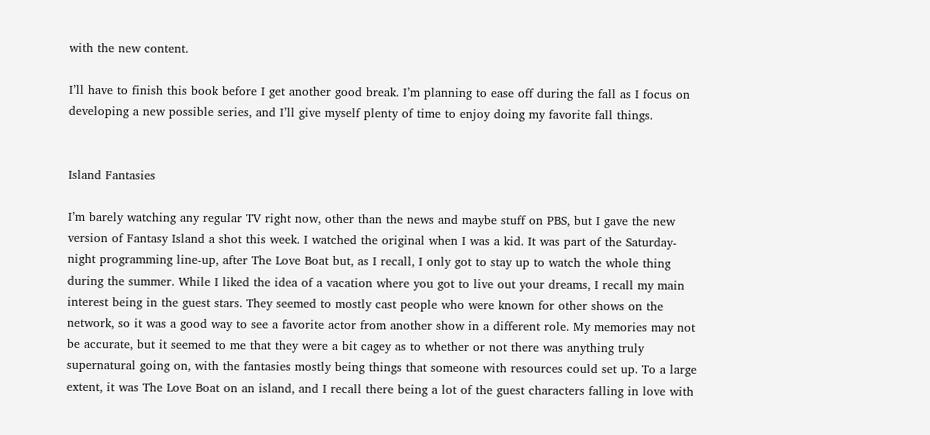with the new content.

I’ll have to finish this book before I get another good break. I’m planning to ease off during the fall as I focus on developing a new possible series, and I’ll give myself plenty of time to enjoy doing my favorite fall things.


Island Fantasies

I’m barely watching any regular TV right now, other than the news and maybe stuff on PBS, but I gave the new version of Fantasy Island a shot this week. I watched the original when I was a kid. It was part of the Saturday-night programming line-up, after The Love Boat but, as I recall, I only got to stay up to watch the whole thing during the summer. While I liked the idea of a vacation where you got to live out your dreams, I recall my main interest being in the guest stars. They seemed to mostly cast people who were known for other shows on the network, so it was a good way to see a favorite actor from another show in a different role. My memories may not be accurate, but it seemed to me that they were a bit cagey as to whether or not there was anything truly supernatural going on, with the fantasies mostly being things that someone with resources could set up. To a large extent, it was The Love Boat on an island, and I recall there being a lot of the guest characters falling in love with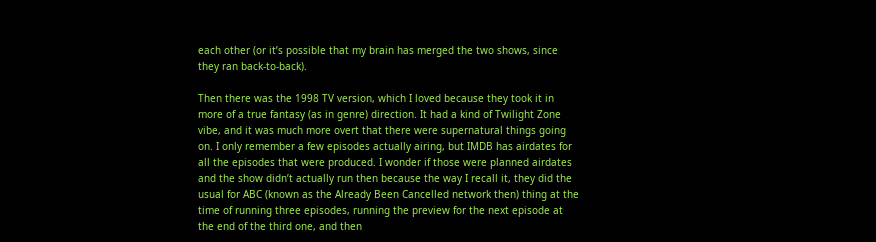each other (or it’s possible that my brain has merged the two shows, since they ran back-to-back).

Then there was the 1998 TV version, which I loved because they took it in more of a true fantasy (as in genre) direction. It had a kind of Twilight Zone vibe, and it was much more overt that there were supernatural things going on. I only remember a few episodes actually airing, but IMDB has airdates for all the episodes that were produced. I wonder if those were planned airdates and the show didn’t actually run then because the way I recall it, they did the usual for ABC (known as the Already Been Cancelled network then) thing at the time of running three episodes, running the preview for the next episode at the end of the third one, and then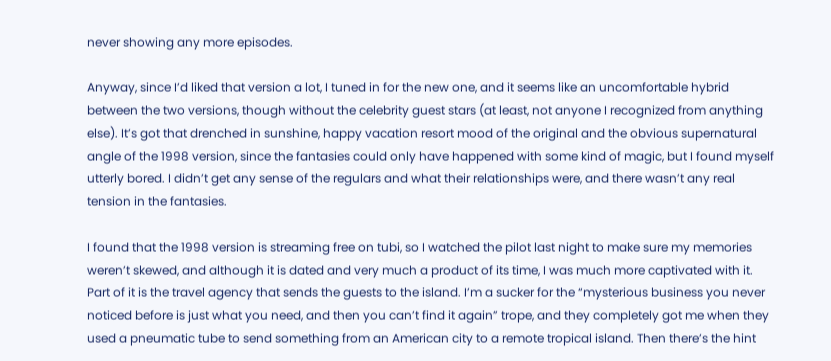never showing any more episodes.

Anyway, since I’d liked that version a lot, I tuned in for the new one, and it seems like an uncomfortable hybrid between the two versions, though without the celebrity guest stars (at least, not anyone I recognized from anything else). It’s got that drenched in sunshine, happy vacation resort mood of the original and the obvious supernatural angle of the 1998 version, since the fantasies could only have happened with some kind of magic, but I found myself utterly bored. I didn’t get any sense of the regulars and what their relationships were, and there wasn’t any real tension in the fantasies.

I found that the 1998 version is streaming free on tubi, so I watched the pilot last night to make sure my memories weren’t skewed, and although it is dated and very much a product of its time, I was much more captivated with it. Part of it is the travel agency that sends the guests to the island. I’m a sucker for the “mysterious business you never noticed before is just what you need, and then you can’t find it again” trope, and they completely got me when they used a pneumatic tube to send something from an American city to a remote tropical island. Then there’s the hint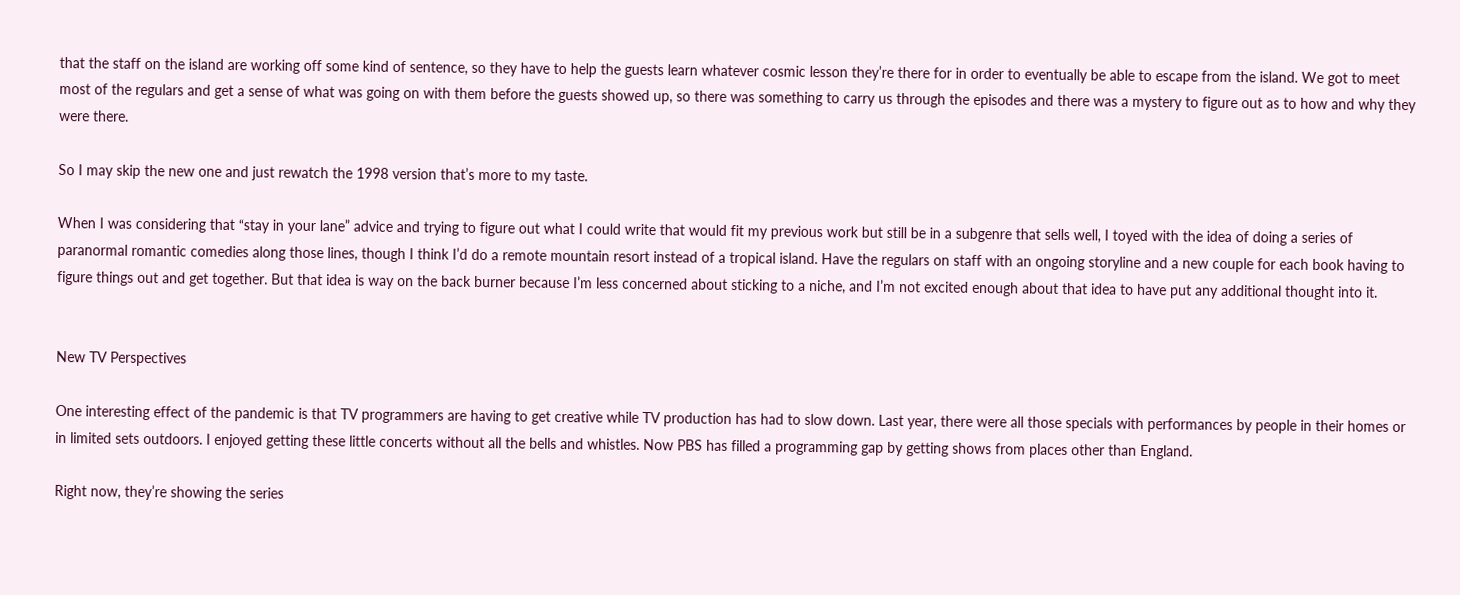that the staff on the island are working off some kind of sentence, so they have to help the guests learn whatever cosmic lesson they’re there for in order to eventually be able to escape from the island. We got to meet most of the regulars and get a sense of what was going on with them before the guests showed up, so there was something to carry us through the episodes and there was a mystery to figure out as to how and why they were there.

So I may skip the new one and just rewatch the 1998 version that’s more to my taste.

When I was considering that “stay in your lane” advice and trying to figure out what I could write that would fit my previous work but still be in a subgenre that sells well, I toyed with the idea of doing a series of paranormal romantic comedies along those lines, though I think I’d do a remote mountain resort instead of a tropical island. Have the regulars on staff with an ongoing storyline and a new couple for each book having to figure things out and get together. But that idea is way on the back burner because I’m less concerned about sticking to a niche, and I’m not excited enough about that idea to have put any additional thought into it.


New TV Perspectives

One interesting effect of the pandemic is that TV programmers are having to get creative while TV production has had to slow down. Last year, there were all those specials with performances by people in their homes or in limited sets outdoors. I enjoyed getting these little concerts without all the bells and whistles. Now PBS has filled a programming gap by getting shows from places other than England.

Right now, they’re showing the series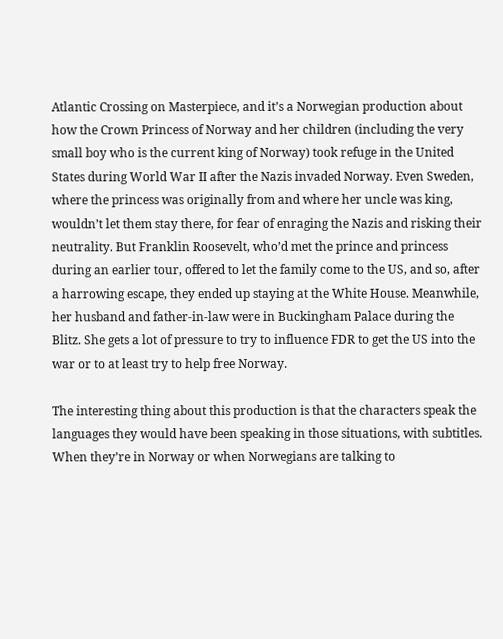Atlantic Crossing on Masterpiece, and it’s a Norwegian production about how the Crown Princess of Norway and her children (including the very small boy who is the current king of Norway) took refuge in the United States during World War II after the Nazis invaded Norway. Even Sweden, where the princess was originally from and where her uncle was king, wouldn’t let them stay there, for fear of enraging the Nazis and risking their neutrality. But Franklin Roosevelt, who’d met the prince and princess during an earlier tour, offered to let the family come to the US, and so, after a harrowing escape, they ended up staying at the White House. Meanwhile, her husband and father-in-law were in Buckingham Palace during the Blitz. She gets a lot of pressure to try to influence FDR to get the US into the war or to at least try to help free Norway.

The interesting thing about this production is that the characters speak the languages they would have been speaking in those situations, with subtitles. When they’re in Norway or when Norwegians are talking to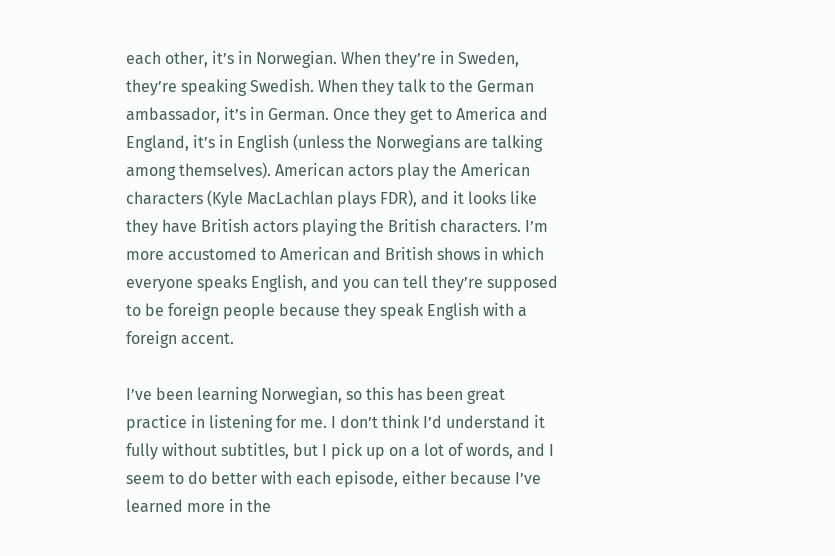each other, it’s in Norwegian. When they’re in Sweden, they’re speaking Swedish. When they talk to the German ambassador, it’s in German. Once they get to America and England, it’s in English (unless the Norwegians are talking among themselves). American actors play the American characters (Kyle MacLachlan plays FDR), and it looks like they have British actors playing the British characters. I’m more accustomed to American and British shows in which everyone speaks English, and you can tell they’re supposed to be foreign people because they speak English with a foreign accent.

I’ve been learning Norwegian, so this has been great practice in listening for me. I don’t think I’d understand it fully without subtitles, but I pick up on a lot of words, and I seem to do better with each episode, either because I’ve learned more in the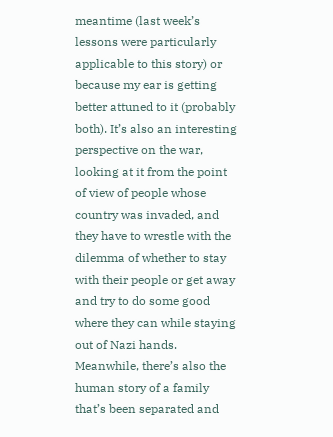meantime (last week’s lessons were particularly applicable to this story) or because my ear is getting better attuned to it (probably both). It’s also an interesting perspective on the war, looking at it from the point of view of people whose country was invaded, and they have to wrestle with the dilemma of whether to stay with their people or get away and try to do some good where they can while staying out of Nazi hands. Meanwhile, there’s also the human story of a family that’s been separated and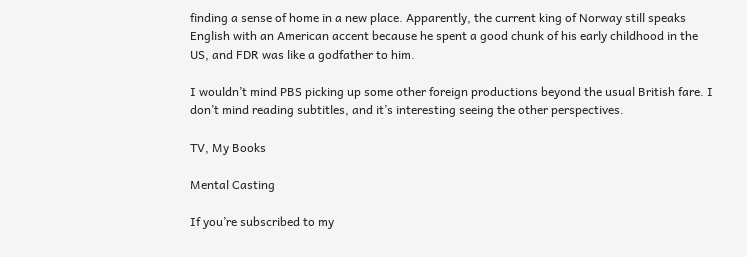finding a sense of home in a new place. Apparently, the current king of Norway still speaks English with an American accent because he spent a good chunk of his early childhood in the US, and FDR was like a godfather to him.

I wouldn’t mind PBS picking up some other foreign productions beyond the usual British fare. I don’t mind reading subtitles, and it’s interesting seeing the other perspectives.

TV, My Books

Mental Casting

If you’re subscribed to my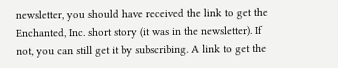newsletter, you should have received the link to get the Enchanted, Inc. short story (it was in the newsletter). If not, you can still get it by subscribing. A link to get the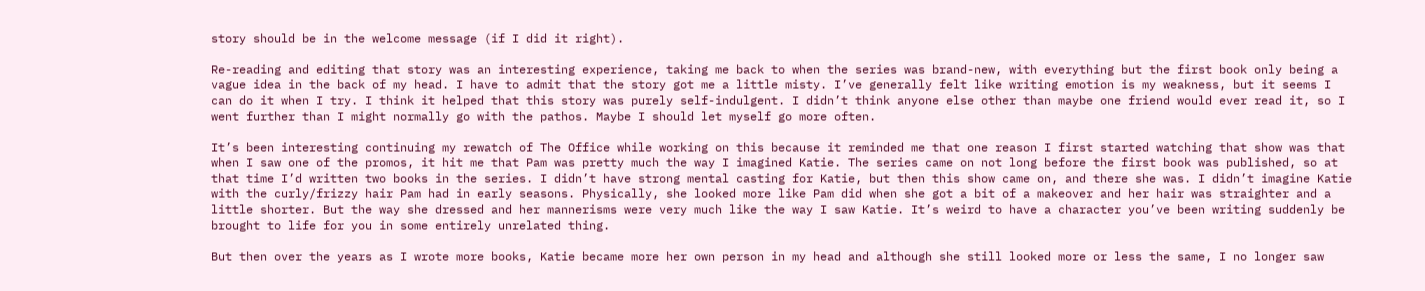story should be in the welcome message (if I did it right).

Re-reading and editing that story was an interesting experience, taking me back to when the series was brand-new, with everything but the first book only being a vague idea in the back of my head. I have to admit that the story got me a little misty. I’ve generally felt like writing emotion is my weakness, but it seems I can do it when I try. I think it helped that this story was purely self-indulgent. I didn’t think anyone else other than maybe one friend would ever read it, so I went further than I might normally go with the pathos. Maybe I should let myself go more often.

It’s been interesting continuing my rewatch of The Office while working on this because it reminded me that one reason I first started watching that show was that when I saw one of the promos, it hit me that Pam was pretty much the way I imagined Katie. The series came on not long before the first book was published, so at that time I’d written two books in the series. I didn’t have strong mental casting for Katie, but then this show came on, and there she was. I didn’t imagine Katie with the curly/frizzy hair Pam had in early seasons. Physically, she looked more like Pam did when she got a bit of a makeover and her hair was straighter and a little shorter. But the way she dressed and her mannerisms were very much like the way I saw Katie. It’s weird to have a character you’ve been writing suddenly be brought to life for you in some entirely unrelated thing.

But then over the years as I wrote more books, Katie became more her own person in my head and although she still looked more or less the same, I no longer saw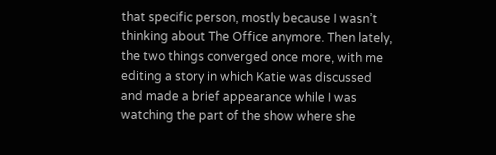that specific person, mostly because I wasn’t thinking about The Office anymore. Then lately, the two things converged once more, with me editing a story in which Katie was discussed and made a brief appearance while I was watching the part of the show where she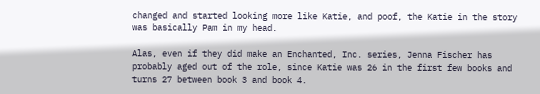changed and started looking more like Katie, and poof, the Katie in the story was basically Pam in my head.

Alas, even if they did make an Enchanted, Inc. series, Jenna Fischer has probably aged out of the role, since Katie was 26 in the first few books and turns 27 between book 3 and book 4.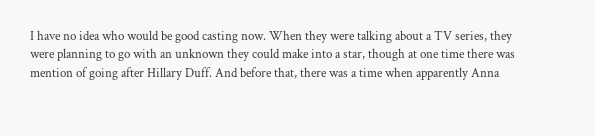I have no idea who would be good casting now. When they were talking about a TV series, they were planning to go with an unknown they could make into a star, though at one time there was mention of going after Hillary Duff. And before that, there was a time when apparently Anna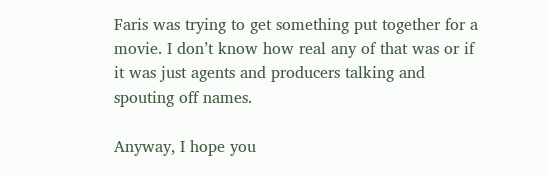Faris was trying to get something put together for a movie. I don’t know how real any of that was or if it was just agents and producers talking and spouting off names.

Anyway, I hope you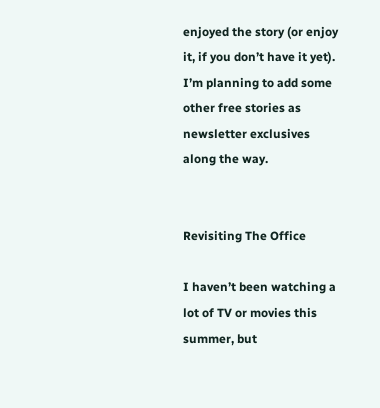enjoyed the story (or enjoy it, if you don’t have it yet). I’m planning to add some other free stories as newsletter exclusives along the way.


Revisiting The Office

I haven’t been watching a lot of TV or movies this summer, but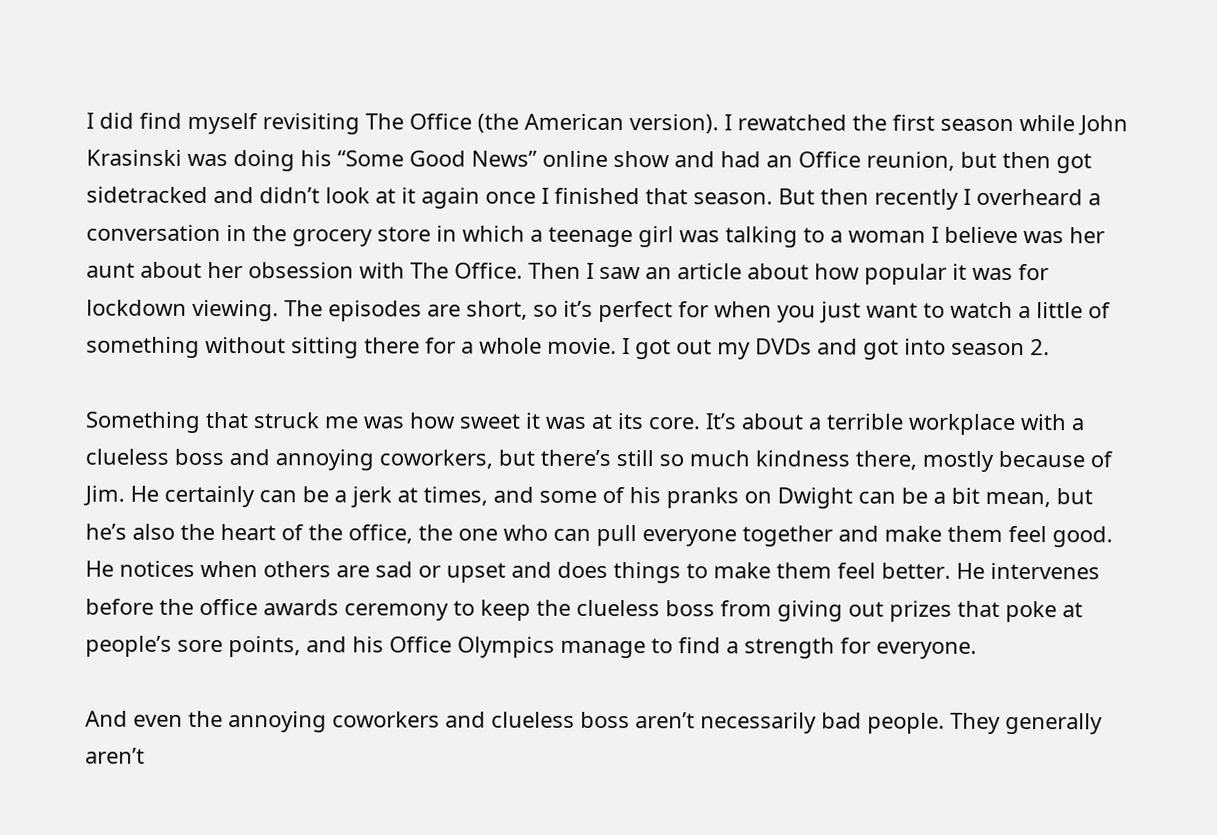I did find myself revisiting The Office (the American version). I rewatched the first season while John Krasinski was doing his “Some Good News” online show and had an Office reunion, but then got sidetracked and didn’t look at it again once I finished that season. But then recently I overheard a conversation in the grocery store in which a teenage girl was talking to a woman I believe was her aunt about her obsession with The Office. Then I saw an article about how popular it was for lockdown viewing. The episodes are short, so it’s perfect for when you just want to watch a little of something without sitting there for a whole movie. I got out my DVDs and got into season 2.

Something that struck me was how sweet it was at its core. It’s about a terrible workplace with a clueless boss and annoying coworkers, but there’s still so much kindness there, mostly because of Jim. He certainly can be a jerk at times, and some of his pranks on Dwight can be a bit mean, but he’s also the heart of the office, the one who can pull everyone together and make them feel good. He notices when others are sad or upset and does things to make them feel better. He intervenes before the office awards ceremony to keep the clueless boss from giving out prizes that poke at people’s sore points, and his Office Olympics manage to find a strength for everyone.

And even the annoying coworkers and clueless boss aren’t necessarily bad people. They generally aren’t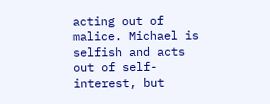acting out of malice. Michael is selfish and acts out of self-interest, but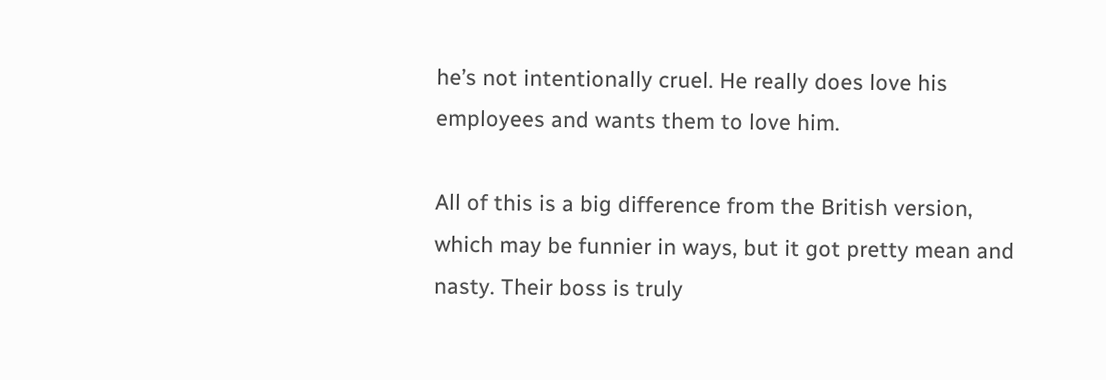he’s not intentionally cruel. He really does love his employees and wants them to love him.

All of this is a big difference from the British version, which may be funnier in ways, but it got pretty mean and nasty. Their boss is truly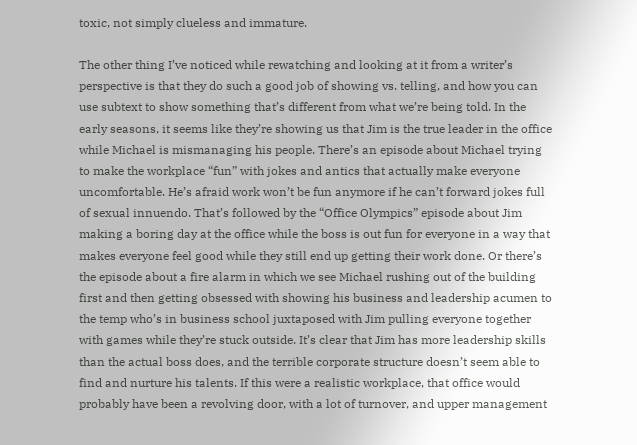toxic, not simply clueless and immature.

The other thing I’ve noticed while rewatching and looking at it from a writer’s perspective is that they do such a good job of showing vs. telling, and how you can use subtext to show something that’s different from what we’re being told. In the early seasons, it seems like they’re showing us that Jim is the true leader in the office while Michael is mismanaging his people. There’s an episode about Michael trying to make the workplace “fun” with jokes and antics that actually make everyone uncomfortable. He’s afraid work won’t be fun anymore if he can’t forward jokes full of sexual innuendo. That’s followed by the “Office Olympics” episode about Jim making a boring day at the office while the boss is out fun for everyone in a way that makes everyone feel good while they still end up getting their work done. Or there’s the episode about a fire alarm in which we see Michael rushing out of the building first and then getting obsessed with showing his business and leadership acumen to the temp who’s in business school juxtaposed with Jim pulling everyone together with games while they’re stuck outside. It’s clear that Jim has more leadership skills than the actual boss does, and the terrible corporate structure doesn’t seem able to find and nurture his talents. If this were a realistic workplace, that office would probably have been a revolving door, with a lot of turnover, and upper management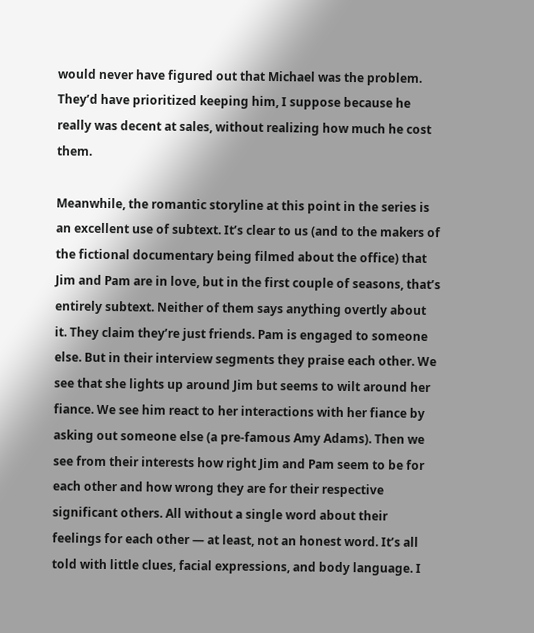would never have figured out that Michael was the problem. They’d have prioritized keeping him, I suppose because he really was decent at sales, without realizing how much he cost them.

Meanwhile, the romantic storyline at this point in the series is an excellent use of subtext. It’s clear to us (and to the makers of the fictional documentary being filmed about the office) that Jim and Pam are in love, but in the first couple of seasons, that’s entirely subtext. Neither of them says anything overtly about it. They claim they’re just friends. Pam is engaged to someone else. But in their interview segments they praise each other. We see that she lights up around Jim but seems to wilt around her fiance. We see him react to her interactions with her fiance by asking out someone else (a pre-famous Amy Adams). Then we see from their interests how right Jim and Pam seem to be for each other and how wrong they are for their respective significant others. All without a single word about their feelings for each other — at least, not an honest word. It’s all told with little clues, facial expressions, and body language. I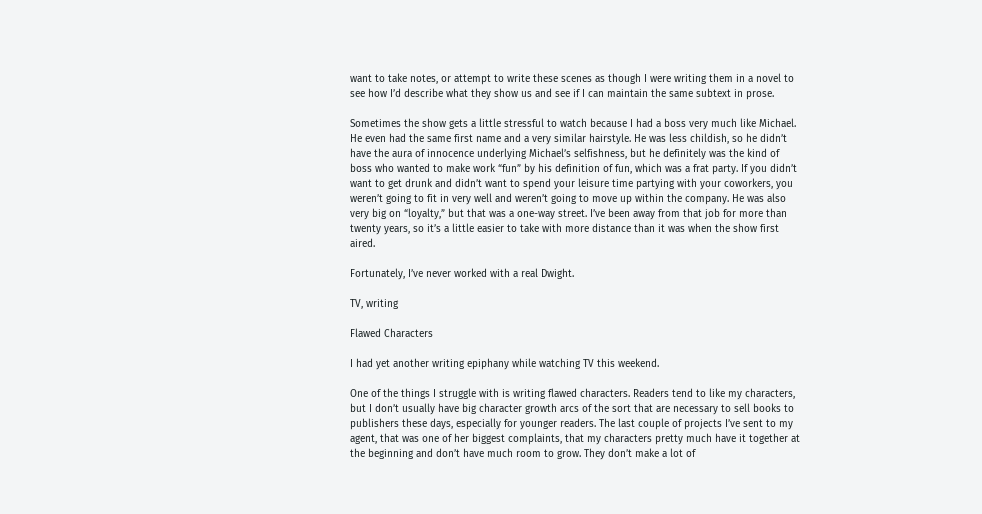want to take notes, or attempt to write these scenes as though I were writing them in a novel to see how I’d describe what they show us and see if I can maintain the same subtext in prose.

Sometimes the show gets a little stressful to watch because I had a boss very much like Michael. He even had the same first name and a very similar hairstyle. He was less childish, so he didn’t have the aura of innocence underlying Michael’s selfishness, but he definitely was the kind of boss who wanted to make work “fun” by his definition of fun, which was a frat party. If you didn’t want to get drunk and didn’t want to spend your leisure time partying with your coworkers, you weren’t going to fit in very well and weren’t going to move up within the company. He was also very big on “loyalty,” but that was a one-way street. I’ve been away from that job for more than twenty years, so it’s a little easier to take with more distance than it was when the show first aired.

Fortunately, I’ve never worked with a real Dwight.

TV, writing

Flawed Characters

I had yet another writing epiphany while watching TV this weekend.

One of the things I struggle with is writing flawed characters. Readers tend to like my characters, but I don’t usually have big character growth arcs of the sort that are necessary to sell books to publishers these days, especially for younger readers. The last couple of projects I’ve sent to my agent, that was one of her biggest complaints, that my characters pretty much have it together at the beginning and don’t have much room to grow. They don’t make a lot of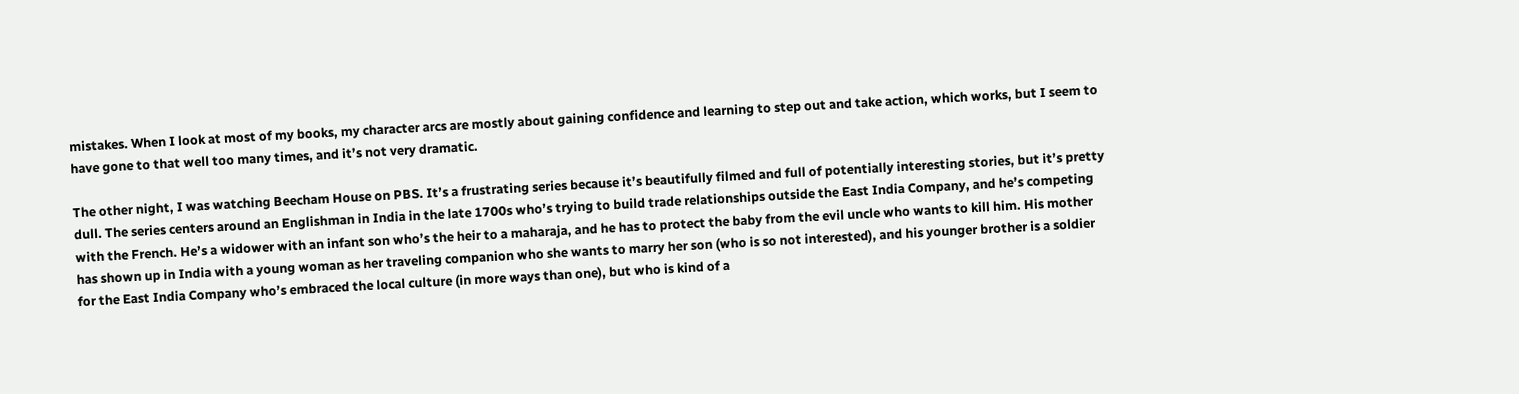mistakes. When I look at most of my books, my character arcs are mostly about gaining confidence and learning to step out and take action, which works, but I seem to have gone to that well too many times, and it’s not very dramatic.

The other night, I was watching Beecham House on PBS. It’s a frustrating series because it’s beautifully filmed and full of potentially interesting stories, but it’s pretty dull. The series centers around an Englishman in India in the late 1700s who’s trying to build trade relationships outside the East India Company, and he’s competing with the French. He’s a widower with an infant son who’s the heir to a maharaja, and he has to protect the baby from the evil uncle who wants to kill him. His mother has shown up in India with a young woman as her traveling companion who she wants to marry her son (who is so not interested), and his younger brother is a soldier for the East India Company who’s embraced the local culture (in more ways than one), but who is kind of a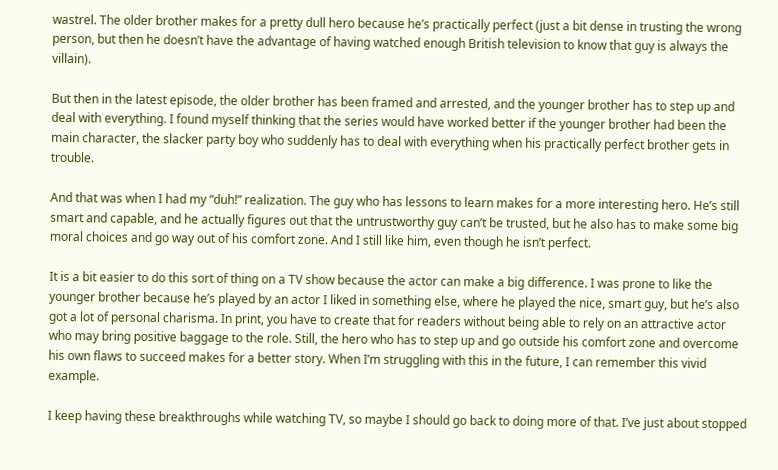wastrel. The older brother makes for a pretty dull hero because he’s practically perfect (just a bit dense in trusting the wrong person, but then he doesn’t have the advantage of having watched enough British television to know that guy is always the villain).

But then in the latest episode, the older brother has been framed and arrested, and the younger brother has to step up and deal with everything. I found myself thinking that the series would have worked better if the younger brother had been the main character, the slacker party boy who suddenly has to deal with everything when his practically perfect brother gets in trouble.

And that was when I had my “duh!” realization. The guy who has lessons to learn makes for a more interesting hero. He’s still smart and capable, and he actually figures out that the untrustworthy guy can’t be trusted, but he also has to make some big moral choices and go way out of his comfort zone. And I still like him, even though he isn’t perfect.

It is a bit easier to do this sort of thing on a TV show because the actor can make a big difference. I was prone to like the younger brother because he’s played by an actor I liked in something else, where he played the nice, smart guy, but he’s also got a lot of personal charisma. In print, you have to create that for readers without being able to rely on an attractive actor who may bring positive baggage to the role. Still, the hero who has to step up and go outside his comfort zone and overcome his own flaws to succeed makes for a better story. When I’m struggling with this in the future, I can remember this vivid example.

I keep having these breakthroughs while watching TV, so maybe I should go back to doing more of that. I’ve just about stopped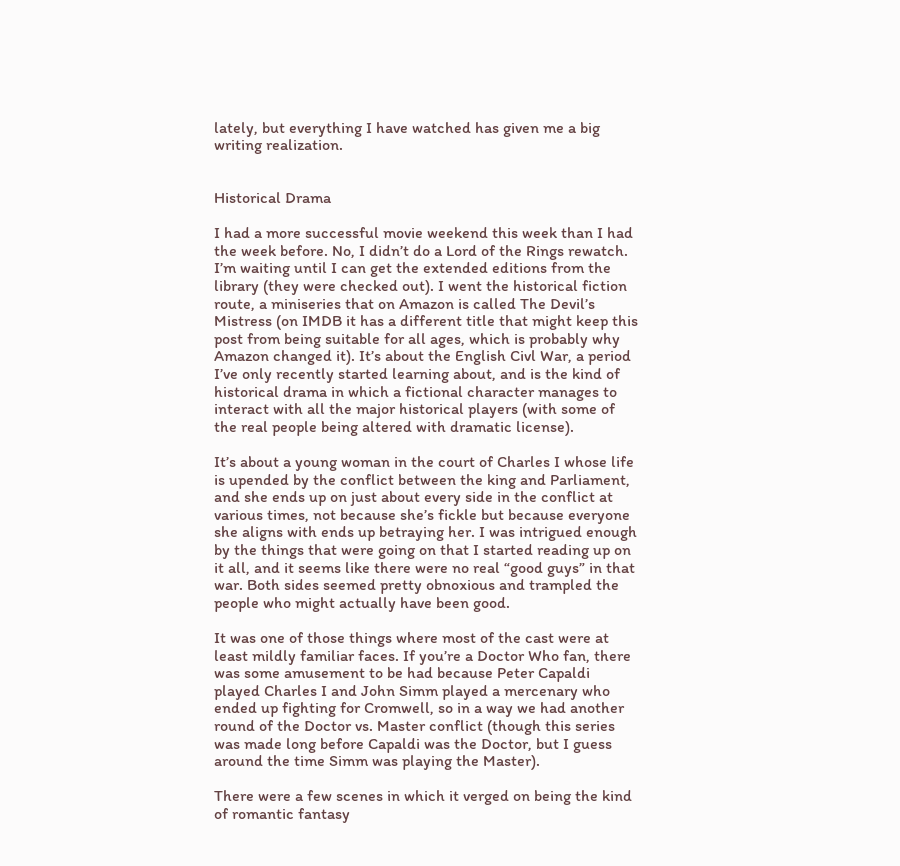lately, but everything I have watched has given me a big writing realization.


Historical Drama

I had a more successful movie weekend this week than I had the week before. No, I didn’t do a Lord of the Rings rewatch. I’m waiting until I can get the extended editions from the library (they were checked out). I went the historical fiction route, a miniseries that on Amazon is called The Devil’s Mistress (on IMDB it has a different title that might keep this post from being suitable for all ages, which is probably why Amazon changed it). It’s about the English Civl War, a period I’ve only recently started learning about, and is the kind of historical drama in which a fictional character manages to interact with all the major historical players (with some of the real people being altered with dramatic license).

It’s about a young woman in the court of Charles I whose life is upended by the conflict between the king and Parliament, and she ends up on just about every side in the conflict at various times, not because she’s fickle but because everyone she aligns with ends up betraying her. I was intrigued enough by the things that were going on that I started reading up on it all, and it seems like there were no real “good guys” in that war. Both sides seemed pretty obnoxious and trampled the people who might actually have been good.

It was one of those things where most of the cast were at least mildly familiar faces. If you’re a Doctor Who fan, there was some amusement to be had because Peter Capaldi played Charles I and John Simm played a mercenary who ended up fighting for Cromwell, so in a way we had another round of the Doctor vs. Master conflict (though this series was made long before Capaldi was the Doctor, but I guess around the time Simm was playing the Master).

There were a few scenes in which it verged on being the kind of romantic fantasy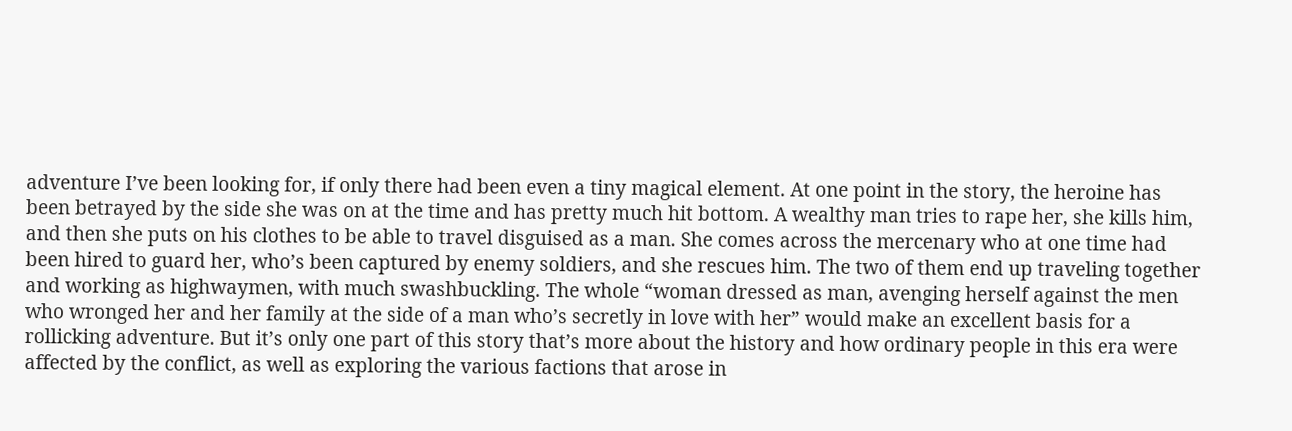adventure I’ve been looking for, if only there had been even a tiny magical element. At one point in the story, the heroine has been betrayed by the side she was on at the time and has pretty much hit bottom. A wealthy man tries to rape her, she kills him, and then she puts on his clothes to be able to travel disguised as a man. She comes across the mercenary who at one time had been hired to guard her, who’s been captured by enemy soldiers, and she rescues him. The two of them end up traveling together and working as highwaymen, with much swashbuckling. The whole “woman dressed as man, avenging herself against the men who wronged her and her family at the side of a man who’s secretly in love with her” would make an excellent basis for a rollicking adventure. But it’s only one part of this story that’s more about the history and how ordinary people in this era were affected by the conflict, as well as exploring the various factions that arose in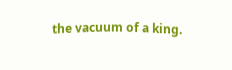the vacuum of a king.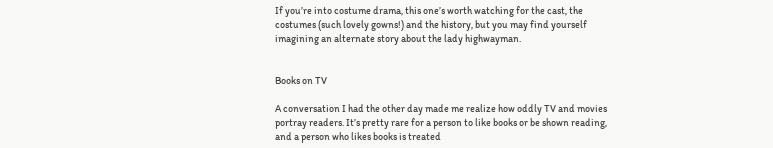If you’re into costume drama, this one’s worth watching for the cast, the costumes (such lovely gowns!) and the history, but you may find yourself imagining an alternate story about the lady highwayman.


Books on TV

A conversation I had the other day made me realize how oddly TV and movies portray readers. It’s pretty rare for a person to like books or be shown reading, and a person who likes books is treated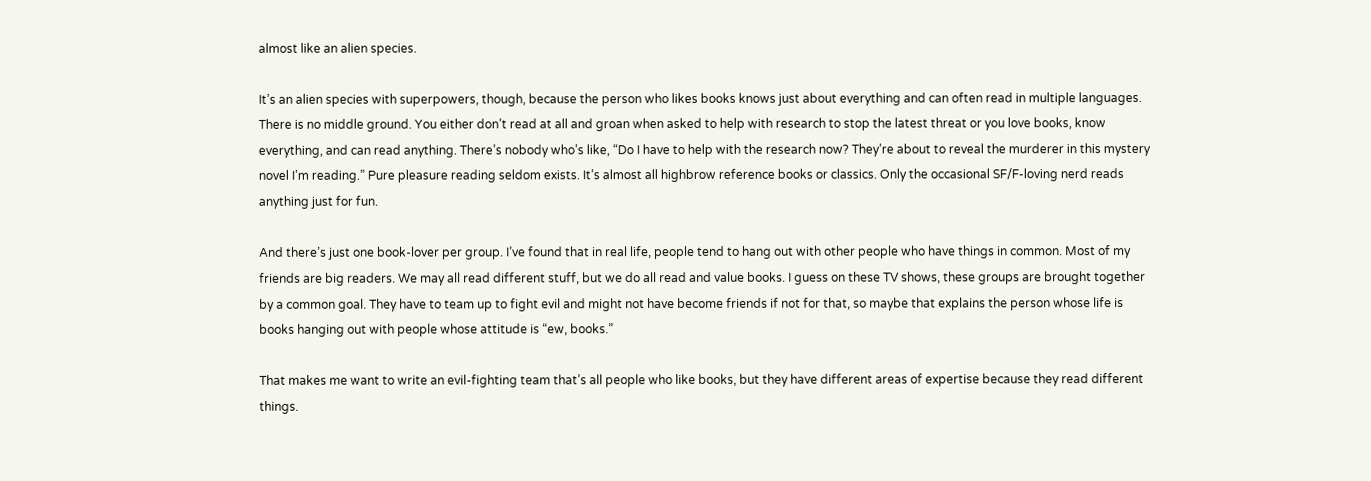almost like an alien species.

It’s an alien species with superpowers, though, because the person who likes books knows just about everything and can often read in multiple languages. There is no middle ground. You either don’t read at all and groan when asked to help with research to stop the latest threat or you love books, know everything, and can read anything. There’s nobody who’s like, “Do I have to help with the research now? They’re about to reveal the murderer in this mystery novel I’m reading.” Pure pleasure reading seldom exists. It’s almost all highbrow reference books or classics. Only the occasional SF/F-loving nerd reads anything just for fun.

And there’s just one book-lover per group. I’ve found that in real life, people tend to hang out with other people who have things in common. Most of my friends are big readers. We may all read different stuff, but we do all read and value books. I guess on these TV shows, these groups are brought together by a common goal. They have to team up to fight evil and might not have become friends if not for that, so maybe that explains the person whose life is books hanging out with people whose attitude is “ew, books.”

That makes me want to write an evil-fighting team that’s all people who like books, but they have different areas of expertise because they read different things.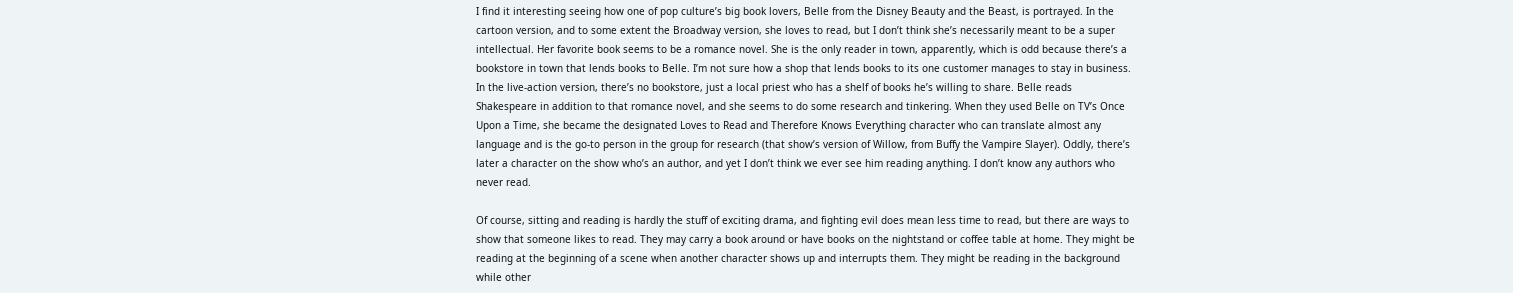I find it interesting seeing how one of pop culture’s big book lovers, Belle from the Disney Beauty and the Beast, is portrayed. In the cartoon version, and to some extent the Broadway version, she loves to read, but I don’t think she’s necessarily meant to be a super intellectual. Her favorite book seems to be a romance novel. She is the only reader in town, apparently, which is odd because there’s a bookstore in town that lends books to Belle. I’m not sure how a shop that lends books to its one customer manages to stay in business. In the live-action version, there’s no bookstore, just a local priest who has a shelf of books he’s willing to share. Belle reads Shakespeare in addition to that romance novel, and she seems to do some research and tinkering. When they used Belle on TV’s Once Upon a Time, she became the designated Loves to Read and Therefore Knows Everything character who can translate almost any language and is the go-to person in the group for research (that show’s version of Willow, from Buffy the Vampire Slayer). Oddly, there’s later a character on the show who’s an author, and yet I don’t think we ever see him reading anything. I don’t know any authors who never read.

Of course, sitting and reading is hardly the stuff of exciting drama, and fighting evil does mean less time to read, but there are ways to show that someone likes to read. They may carry a book around or have books on the nightstand or coffee table at home. They might be reading at the beginning of a scene when another character shows up and interrupts them. They might be reading in the background while other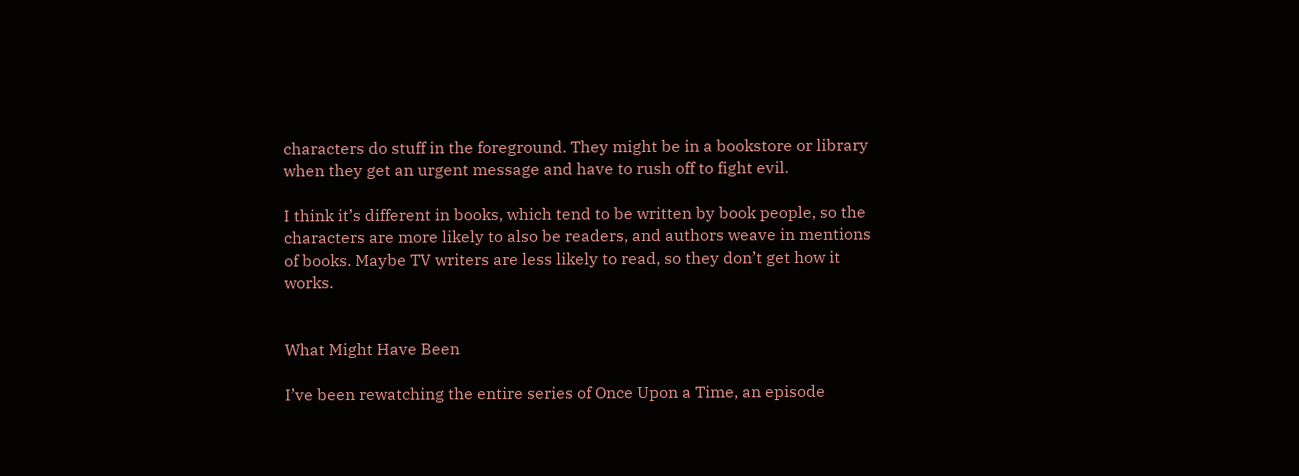characters do stuff in the foreground. They might be in a bookstore or library when they get an urgent message and have to rush off to fight evil.

I think it’s different in books, which tend to be written by book people, so the characters are more likely to also be readers, and authors weave in mentions of books. Maybe TV writers are less likely to read, so they don’t get how it works.


What Might Have Been

I’ve been rewatching the entire series of Once Upon a Time, an episode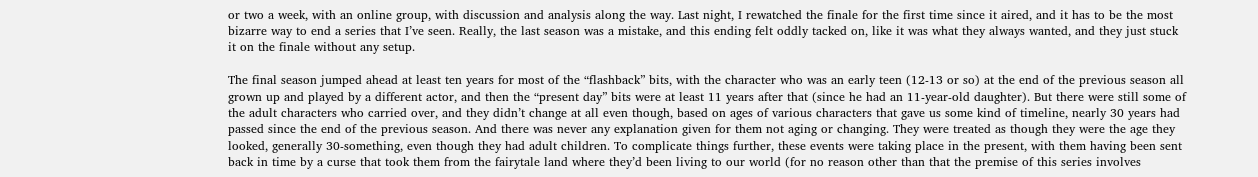or two a week, with an online group, with discussion and analysis along the way. Last night, I rewatched the finale for the first time since it aired, and it has to be the most bizarre way to end a series that I’ve seen. Really, the last season was a mistake, and this ending felt oddly tacked on, like it was what they always wanted, and they just stuck it on the finale without any setup.

The final season jumped ahead at least ten years for most of the “flashback” bits, with the character who was an early teen (12-13 or so) at the end of the previous season all grown up and played by a different actor, and then the “present day” bits were at least 11 years after that (since he had an 11-year-old daughter). But there were still some of the adult characters who carried over, and they didn’t change at all even though, based on ages of various characters that gave us some kind of timeline, nearly 30 years had passed since the end of the previous season. And there was never any explanation given for them not aging or changing. They were treated as though they were the age they looked, generally 30-something, even though they had adult children. To complicate things further, these events were taking place in the present, with them having been sent back in time by a curse that took them from the fairytale land where they’d been living to our world (for no reason other than that the premise of this series involves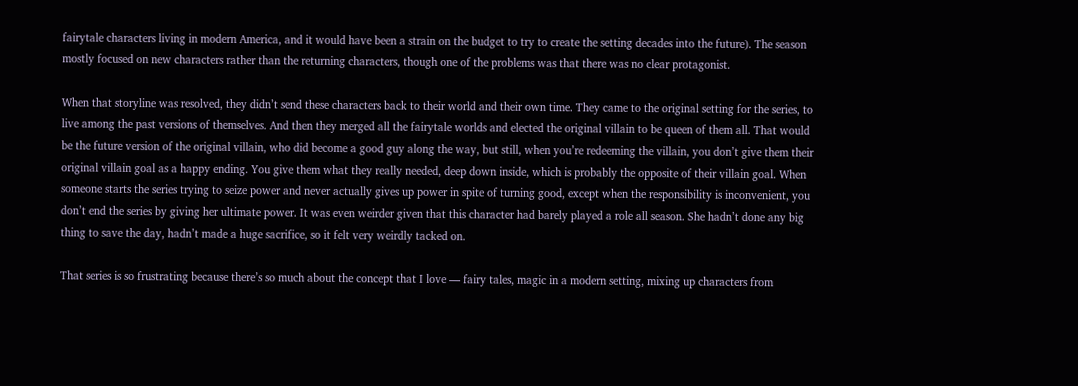fairytale characters living in modern America, and it would have been a strain on the budget to try to create the setting decades into the future). The season mostly focused on new characters rather than the returning characters, though one of the problems was that there was no clear protagonist.

When that storyline was resolved, they didn’t send these characters back to their world and their own time. They came to the original setting for the series, to live among the past versions of themselves. And then they merged all the fairytale worlds and elected the original villain to be queen of them all. That would be the future version of the original villain, who did become a good guy along the way, but still, when you’re redeeming the villain, you don’t give them their original villain goal as a happy ending. You give them what they really needed, deep down inside, which is probably the opposite of their villain goal. When someone starts the series trying to seize power and never actually gives up power in spite of turning good, except when the responsibility is inconvenient, you don’t end the series by giving her ultimate power. It was even weirder given that this character had barely played a role all season. She hadn’t done any big thing to save the day, hadn’t made a huge sacrifice, so it felt very weirdly tacked on.

That series is so frustrating because there’s so much about the concept that I love — fairy tales, magic in a modern setting, mixing up characters from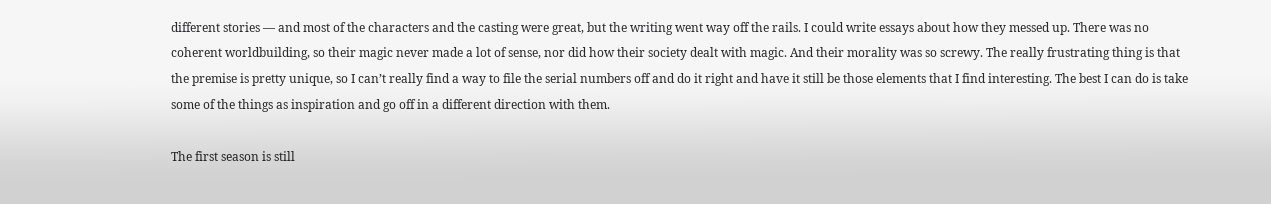different stories — and most of the characters and the casting were great, but the writing went way off the rails. I could write essays about how they messed up. There was no coherent worldbuilding, so their magic never made a lot of sense, nor did how their society dealt with magic. And their morality was so screwy. The really frustrating thing is that the premise is pretty unique, so I can’t really find a way to file the serial numbers off and do it right and have it still be those elements that I find interesting. The best I can do is take some of the things as inspiration and go off in a different direction with them.

The first season is still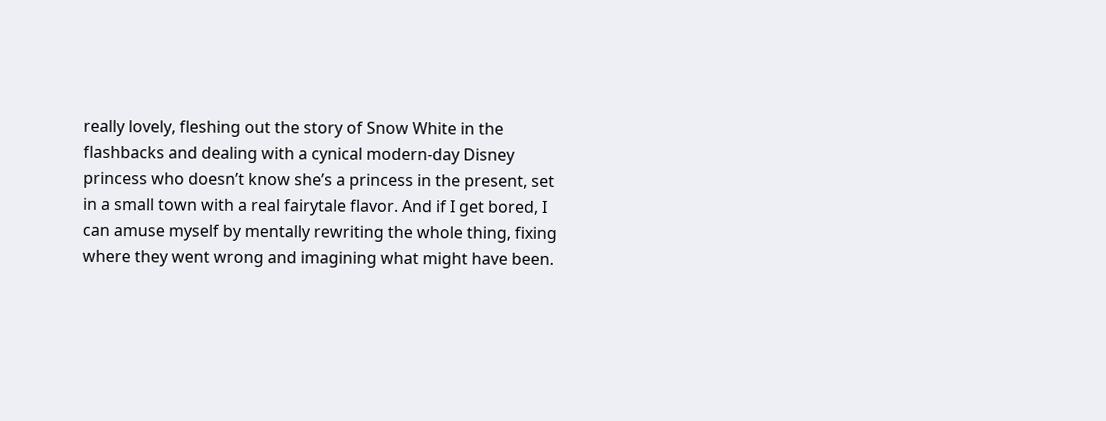really lovely, fleshing out the story of Snow White in the flashbacks and dealing with a cynical modern-day Disney princess who doesn’t know she’s a princess in the present, set in a small town with a real fairytale flavor. And if I get bored, I can amuse myself by mentally rewriting the whole thing, fixing where they went wrong and imagining what might have been.